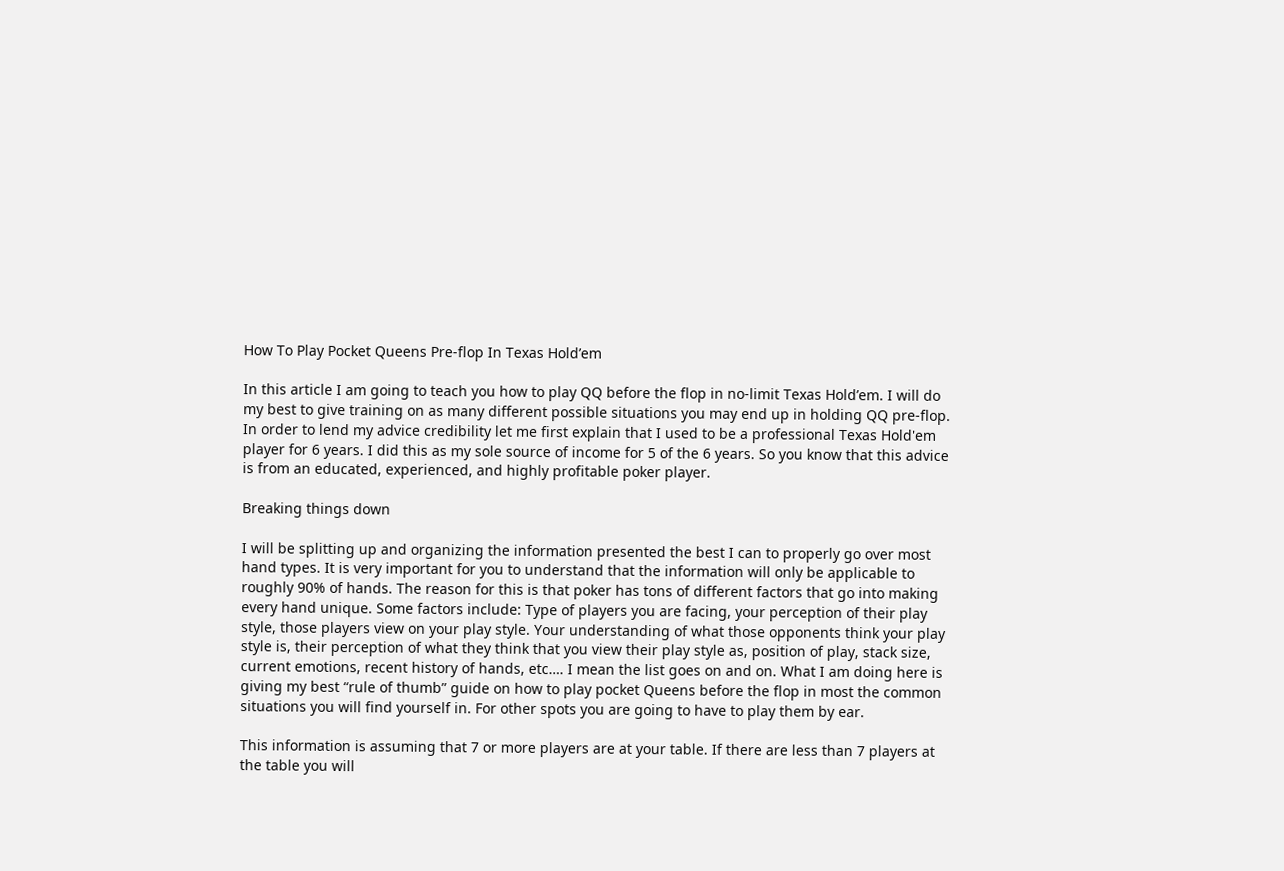How To Play Pocket Queens Pre-flop In Texas Hold’em

In this article I am going to teach you how to play QQ before the flop in no-limit Texas Hold’em. I will do my best to give training on as many different possible situations you may end up in holding QQ pre-flop. In order to lend my advice credibility let me first explain that I used to be a professional Texas Hold'em player for 6 years. I did this as my sole source of income for 5 of the 6 years. So you know that this advice is from an educated, experienced, and highly profitable poker player.

Breaking things down

I will be splitting up and organizing the information presented the best I can to properly go over most hand types. It is very important for you to understand that the information will only be applicable to roughly 90% of hands. The reason for this is that poker has tons of different factors that go into making every hand unique. Some factors include: Type of players you are facing, your perception of their play style, those players view on your play style. Your understanding of what those opponents think your play style is, their perception of what they think that you view their play style as, position of play, stack size, current emotions, recent history of hands, etc…. I mean the list goes on and on. What I am doing here is giving my best “rule of thumb” guide on how to play pocket Queens before the flop in most the common situations you will find yourself in. For other spots you are going to have to play them by ear.

This information is assuming that 7 or more players are at your table. If there are less than 7 players at the table you will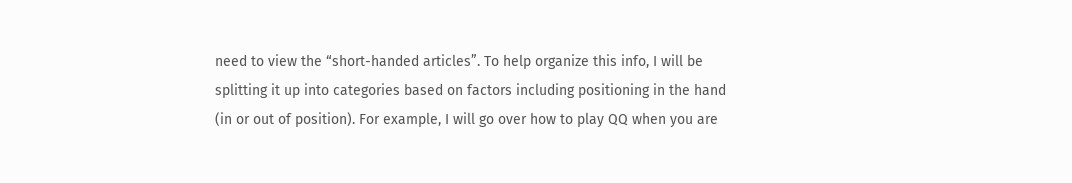need to view the “short-handed articles”. To help organize this info, I will be splitting it up into categories based on factors including positioning in the hand (in or out of position). For example, I will go over how to play QQ when you are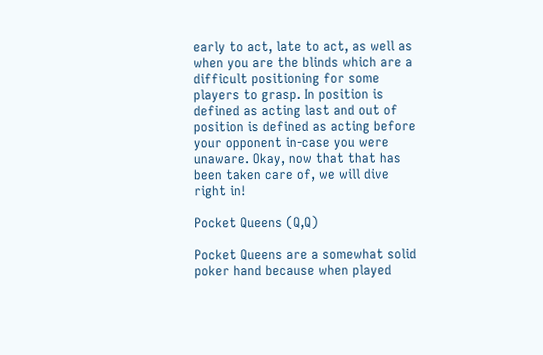early to act, late to act, as well as when you are the blinds which are a difficult positioning for some players to grasp. In position is defined as acting last and out of position is defined as acting before your opponent in-case you were unaware. Okay, now that that has been taken care of, we will dive right in!

Pocket Queens (Q,Q)

Pocket Queens are a somewhat solid poker hand because when played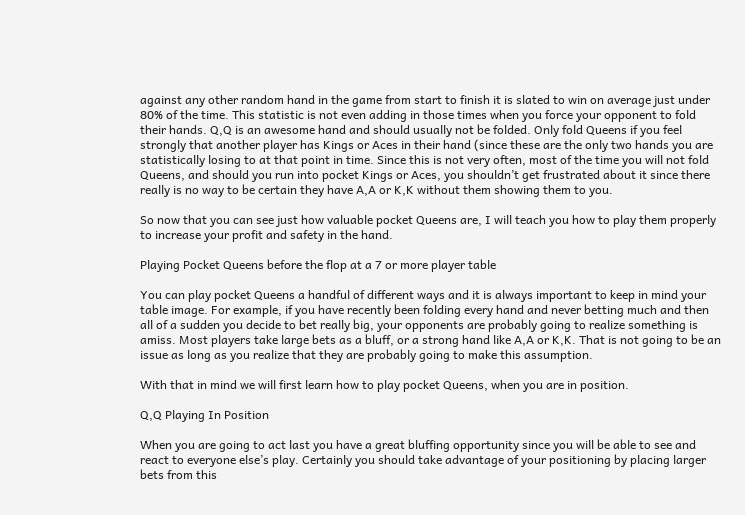against any other random hand in the game from start to finish it is slated to win on average just under 80% of the time. This statistic is not even adding in those times when you force your opponent to fold their hands. Q,Q is an awesome hand and should usually not be folded. Only fold Queens if you feel strongly that another player has Kings or Aces in their hand (since these are the only two hands you are statistically losing to at that point in time. Since this is not very often, most of the time you will not fold Queens, and should you run into pocket Kings or Aces, you shouldn’t get frustrated about it since there really is no way to be certain they have A,A or K,K without them showing them to you.

So now that you can see just how valuable pocket Queens are, I will teach you how to play them properly to increase your profit and safety in the hand.

Playing Pocket Queens before the flop at a 7 or more player table

You can play pocket Queens a handful of different ways and it is always important to keep in mind your table image. For example, if you have recently been folding every hand and never betting much and then all of a sudden you decide to bet really big, your opponents are probably going to realize something is amiss. Most players take large bets as a bluff, or a strong hand like A,A or K,K. That is not going to be an issue as long as you realize that they are probably going to make this assumption.

With that in mind we will first learn how to play pocket Queens, when you are in position.

Q,Q Playing In Position

When you are going to act last you have a great bluffing opportunity since you will be able to see and react to everyone else’s play. Certainly you should take advantage of your positioning by placing larger bets from this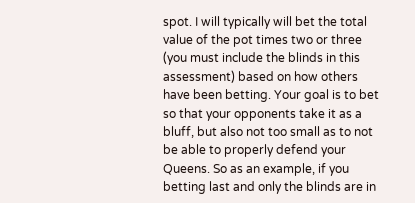spot. I will typically will bet the total value of the pot times two or three (you must include the blinds in this assessment) based on how others have been betting. Your goal is to bet so that your opponents take it as a bluff, but also not too small as to not be able to properly defend your Queens. So as an example, if you betting last and only the blinds are in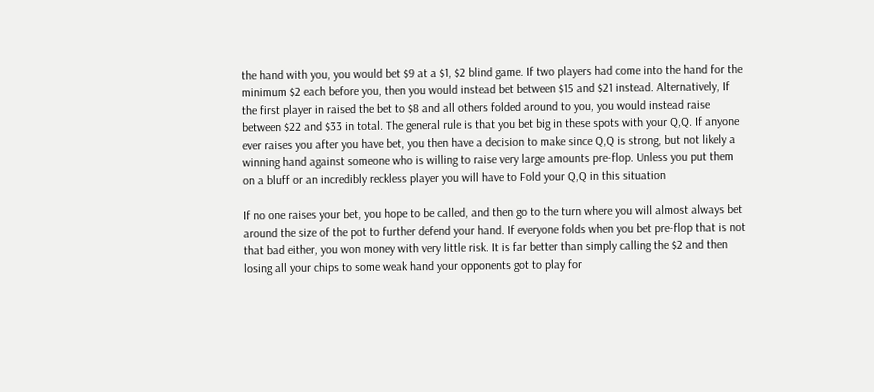the hand with you, you would bet $9 at a $1, $2 blind game. If two players had come into the hand for the minimum $2 each before you, then you would instead bet between $15 and $21 instead. Alternatively, If the first player in raised the bet to $8 and all others folded around to you, you would instead raise between $22 and $33 in total. The general rule is that you bet big in these spots with your Q,Q. If anyone ever raises you after you have bet, you then have a decision to make since Q,Q is strong, but not likely a winning hand against someone who is willing to raise very large amounts pre-flop. Unless you put them on a bluff or an incredibly reckless player you will have to Fold your Q,Q in this situation

If no one raises your bet, you hope to be called, and then go to the turn where you will almost always bet around the size of the pot to further defend your hand. If everyone folds when you bet pre-flop that is not that bad either, you won money with very little risk. It is far better than simply calling the $2 and then losing all your chips to some weak hand your opponents got to play for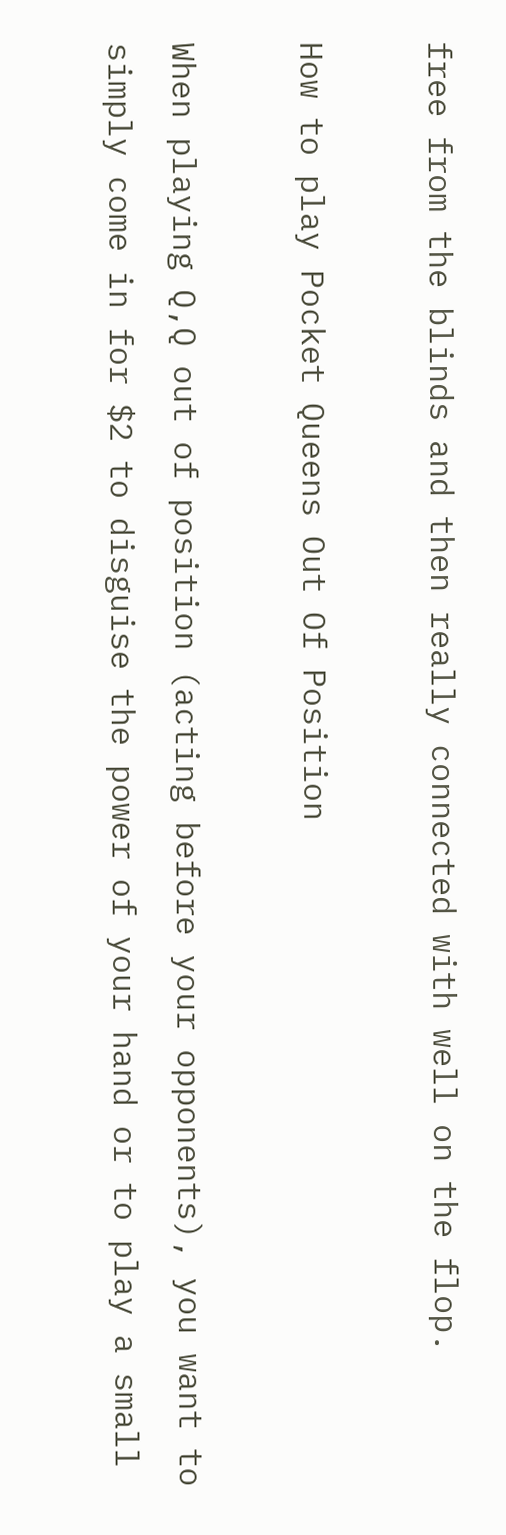free from the blinds and then really connected with well on the flop.

How to play Pocket Queens Out Of Position

When playing Q,Q out of position (acting before your opponents), you want to simply come in for $2 to disguise the power of your hand or to play a small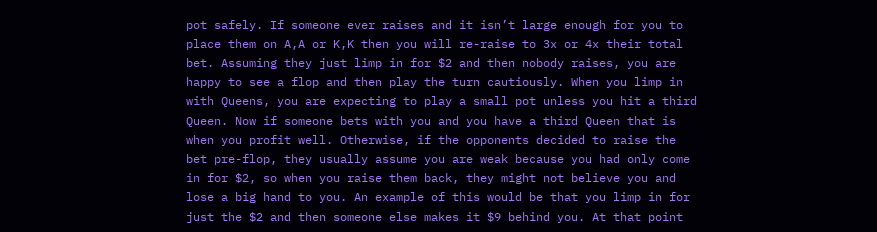pot safely. If someone ever raises and it isn’t large enough for you to place them on A,A or K,K then you will re-raise to 3x or 4x their total bet. Assuming they just limp in for $2 and then nobody raises, you are happy to see a flop and then play the turn cautiously. When you limp in with Queens, you are expecting to play a small pot unless you hit a third Queen. Now if someone bets with you and you have a third Queen that is when you profit well. Otherwise, if the opponents decided to raise the bet pre-flop, they usually assume you are weak because you had only come in for $2, so when you raise them back, they might not believe you and lose a big hand to you. An example of this would be that you limp in for just the $2 and then someone else makes it $9 behind you. At that point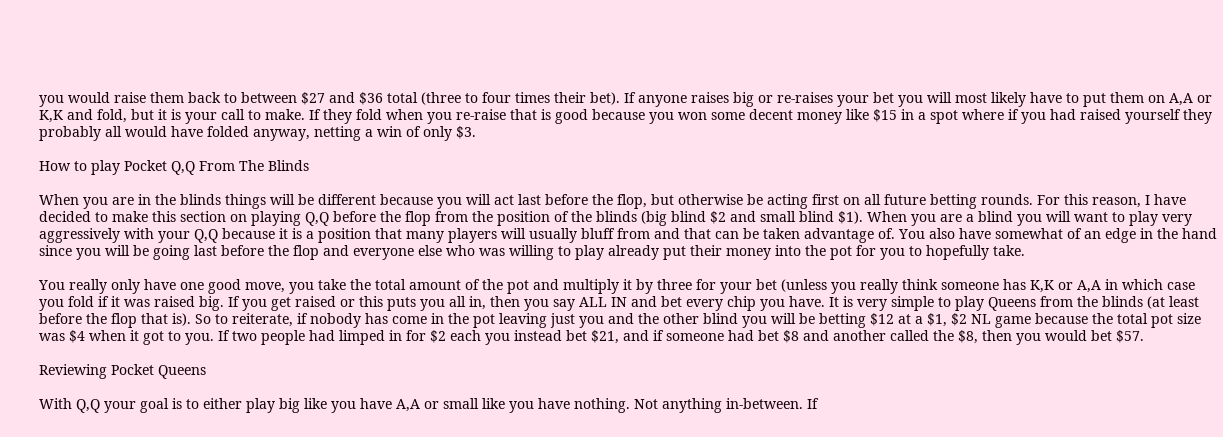you would raise them back to between $27 and $36 total (three to four times their bet). If anyone raises big or re-raises your bet you will most likely have to put them on A,A or K,K and fold, but it is your call to make. If they fold when you re-raise that is good because you won some decent money like $15 in a spot where if you had raised yourself they probably all would have folded anyway, netting a win of only $3.

How to play Pocket Q,Q From The Blinds

When you are in the blinds things will be different because you will act last before the flop, but otherwise be acting first on all future betting rounds. For this reason, I have decided to make this section on playing Q,Q before the flop from the position of the blinds (big blind $2 and small blind $1). When you are a blind you will want to play very aggressively with your Q,Q because it is a position that many players will usually bluff from and that can be taken advantage of. You also have somewhat of an edge in the hand since you will be going last before the flop and everyone else who was willing to play already put their money into the pot for you to hopefully take.

You really only have one good move, you take the total amount of the pot and multiply it by three for your bet (unless you really think someone has K,K or A,A in which case you fold if it was raised big. If you get raised or this puts you all in, then you say ALL IN and bet every chip you have. It is very simple to play Queens from the blinds (at least before the flop that is). So to reiterate, if nobody has come in the pot leaving just you and the other blind you will be betting $12 at a $1, $2 NL game because the total pot size was $4 when it got to you. If two people had limped in for $2 each you instead bet $21, and if someone had bet $8 and another called the $8, then you would bet $57.

Reviewing Pocket Queens

With Q,Q your goal is to either play big like you have A,A or small like you have nothing. Not anything in-between. If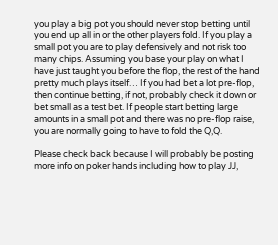you play a big pot you should never stop betting until you end up all in or the other players fold. If you play a small pot you are to play defensively and not risk too many chips. Assuming you base your play on what I have just taught you before the flop, the rest of the hand pretty much plays itself… If you had bet a lot pre-flop, then continue betting, if not, probably check it down or bet small as a test bet. If people start betting large amounts in a small pot and there was no pre-flop raise, you are normally going to have to fold the Q,Q.

Please check back because I will probably be posting more info on poker hands including how to play JJ,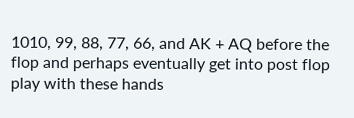1010, 99, 88, 77, 66, and AK + AQ before the flop and perhaps eventually get into post flop play with these hands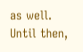as well. Until then,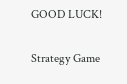GOOD LUCK!

Strategy Game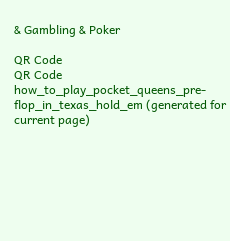& Gambling & Poker

QR Code
QR Code how_to_play_pocket_queens_pre-flop_in_texas_hold_em (generated for current page)